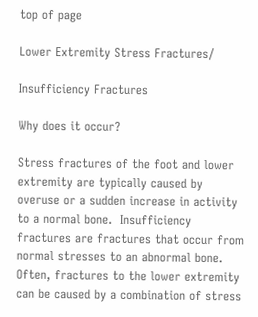top of page

Lower Extremity Stress Fractures/

Insufficiency Fractures

Why does it occur?

Stress fractures of the foot and lower extremity are typically caused by overuse or a sudden increase in activity to a normal bone.  Insufficiency fractures are fractures that occur from normal stresses to an abnormal bone.  Often, fractures to the lower extremity can be caused by a combination of stress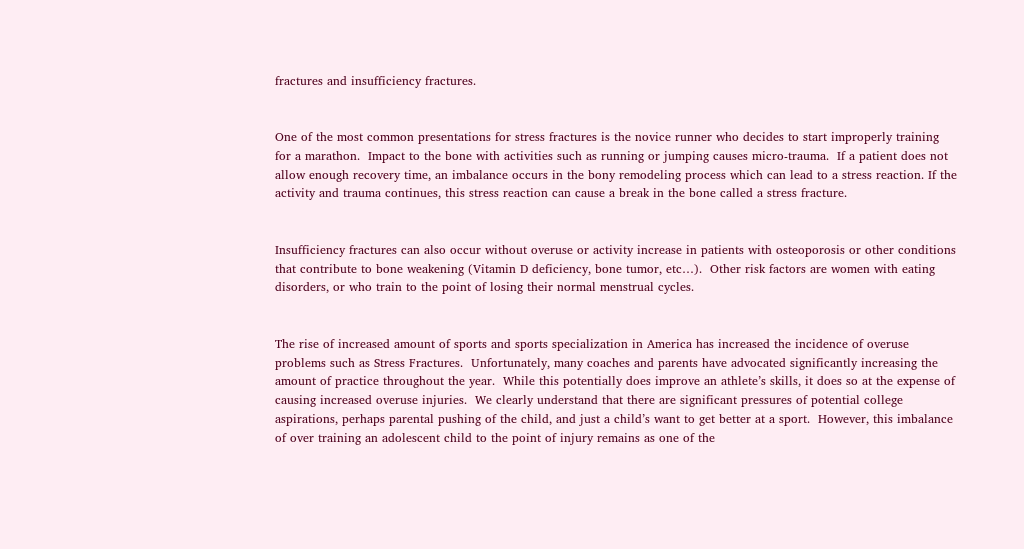fractures and insufficiency fractures.


One of the most common presentations for stress fractures is the novice runner who decides to start improperly training for a marathon.  Impact to the bone with activities such as running or jumping causes micro-trauma.  If a patient does not allow enough recovery time, an imbalance occurs in the bony remodeling process which can lead to a stress reaction. If the activity and trauma continues, this stress reaction can cause a break in the bone called a stress fracture.


Insufficiency fractures can also occur without overuse or activity increase in patients with osteoporosis or other conditions that contribute to bone weakening (Vitamin D deficiency, bone tumor, etc…).  Other risk factors are women with eating disorders, or who train to the point of losing their normal menstrual cycles.


The rise of increased amount of sports and sports specialization in America has increased the incidence of overuse problems such as Stress Fractures.  Unfortunately, many coaches and parents have advocated significantly increasing the amount of practice throughout the year.  While this potentially does improve an athlete’s skills, it does so at the expense of causing increased overuse injuries.  We clearly understand that there are significant pressures of potential college aspirations, perhaps parental pushing of the child, and just a child’s want to get better at a sport.  However, this imbalance of over training an adolescent child to the point of injury remains as one of the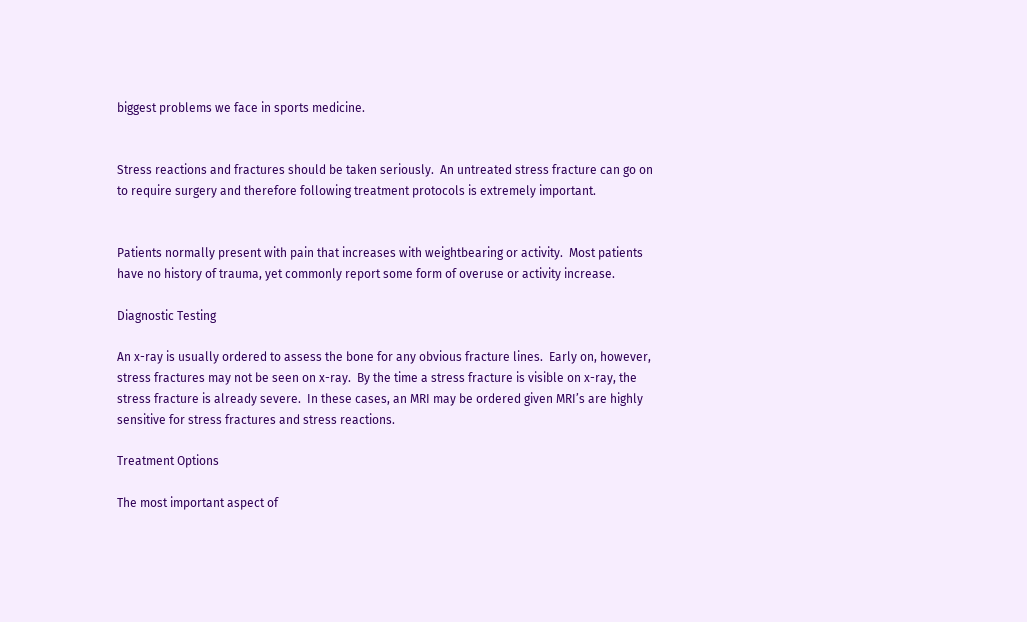biggest problems we face in sports medicine.


Stress reactions and fractures should be taken seriously.  An untreated stress fracture can go on to require surgery and therefore following treatment protocols is extremely important.


Patients normally present with pain that increases with weightbearing or activity.  Most patients have no history of trauma, yet commonly report some form of overuse or activity increase.

Diagnostic Testing

An x-ray is usually ordered to assess the bone for any obvious fracture lines.  Early on, however, stress fractures may not be seen on x-ray.  By the time a stress fracture is visible on x-ray, the stress fracture is already severe.  In these cases, an MRI may be ordered given MRI’s are highly sensitive for stress fractures and stress reactions.

Treatment Options

The most important aspect of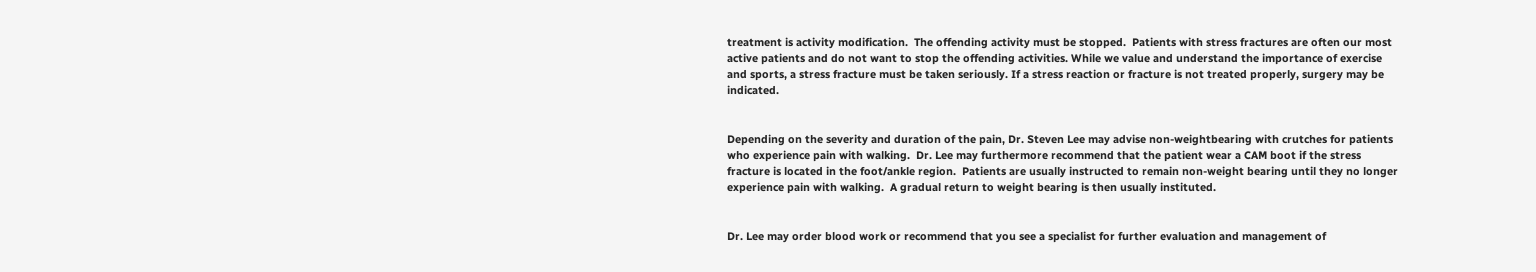treatment is activity modification.  The offending activity must be stopped.  Patients with stress fractures are often our most active patients and do not want to stop the offending activities. While we value and understand the importance of exercise and sports, a stress fracture must be taken seriously. If a stress reaction or fracture is not treated properly, surgery may be indicated.


Depending on the severity and duration of the pain, Dr. Steven Lee may advise non-weightbearing with crutches for patients who experience pain with walking.  Dr. Lee may furthermore recommend that the patient wear a CAM boot if the stress fracture is located in the foot/ankle region.  Patients are usually instructed to remain non-weight bearing until they no longer experience pain with walking.  A gradual return to weight bearing is then usually instituted.


Dr. Lee may order blood work or recommend that you see a specialist for further evaluation and management of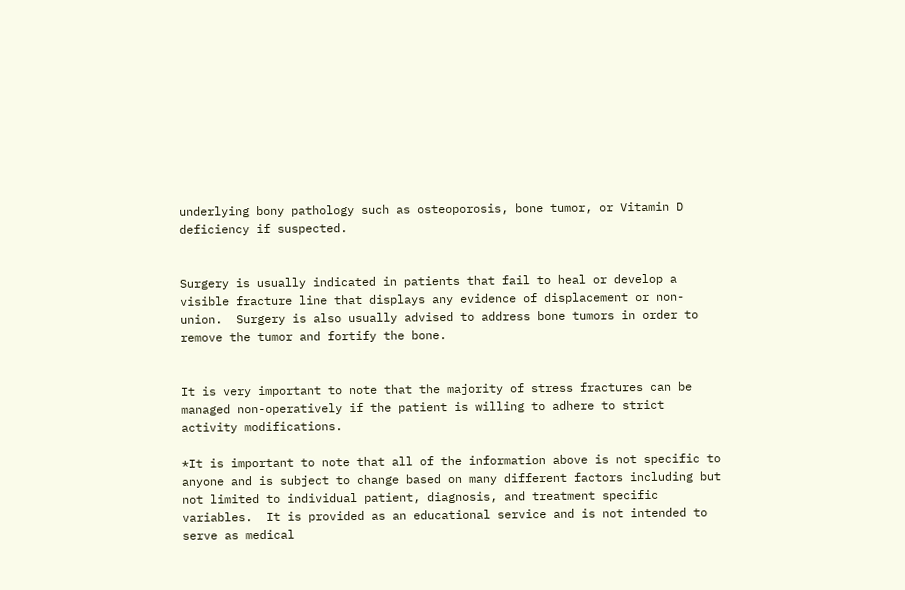underlying bony pathology such as osteoporosis, bone tumor, or Vitamin D deficiency if suspected.


Surgery is usually indicated in patients that fail to heal or develop a visible fracture line that displays any evidence of displacement or non-union.  Surgery is also usually advised to address bone tumors in order to remove the tumor and fortify the bone.


It is very important to note that the majority of stress fractures can be managed non-operatively if the patient is willing to adhere to strict activity modifications.

*It is important to note that all of the information above is not specific to anyone and is subject to change based on many different factors including but not limited to individual patient, diagnosis, and treatment specific variables.  It is provided as an educational service and is not intended to serve as medical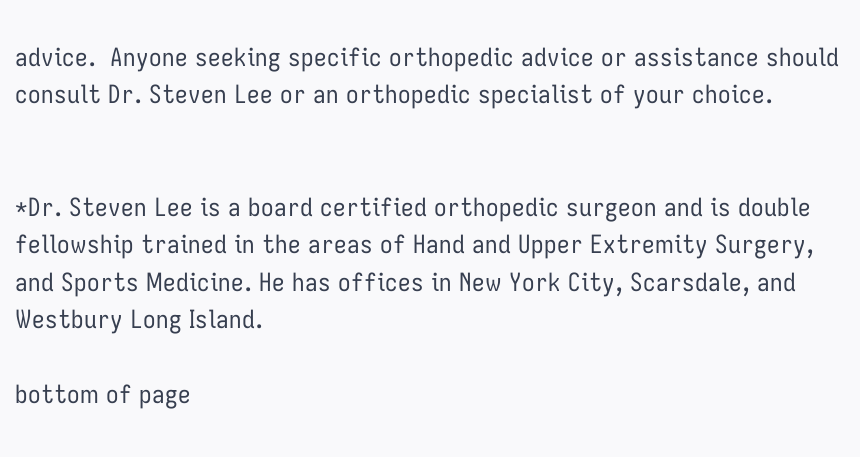advice.  Anyone seeking specific orthopedic advice or assistance should consult Dr. Steven Lee or an orthopedic specialist of your choice.


*Dr. Steven Lee is a board certified orthopedic surgeon and is double fellowship trained in the areas of Hand and Upper Extremity Surgery, and Sports Medicine. He has offices in New York City, Scarsdale, and Westbury Long Island.

bottom of page